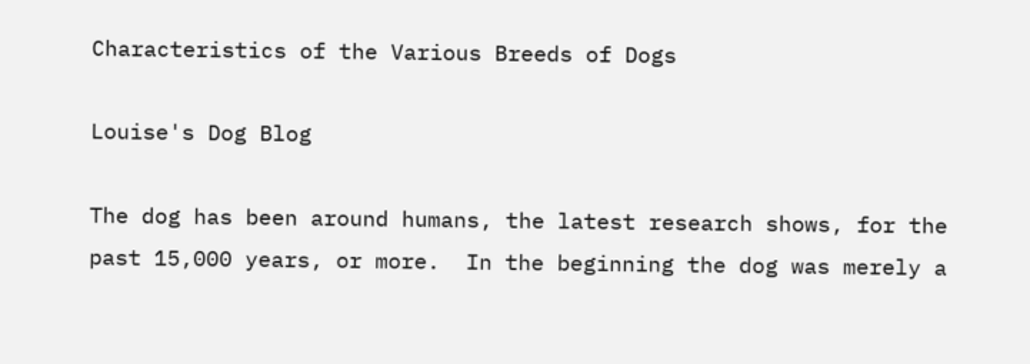Characteristics of the Various Breeds of Dogs

Louise's Dog Blog

The dog has been around humans, the latest research shows, for the past 15,000 years, or more.  In the beginning the dog was merely a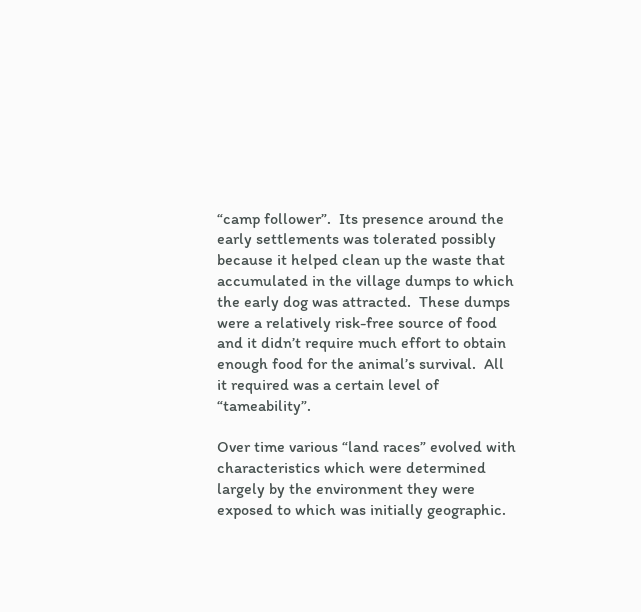“camp follower”.  Its presence around the early settlements was tolerated possibly because it helped clean up the waste that accumulated in the village dumps to which the early dog was attracted.  These dumps were a relatively risk-free source of food and it didn’t require much effort to obtain enough food for the animal’s survival.  All it required was a certain level of “tameability”.

Over time various “land races” evolved with characteristics which were determined largely by the environment they were exposed to which was initially geographic.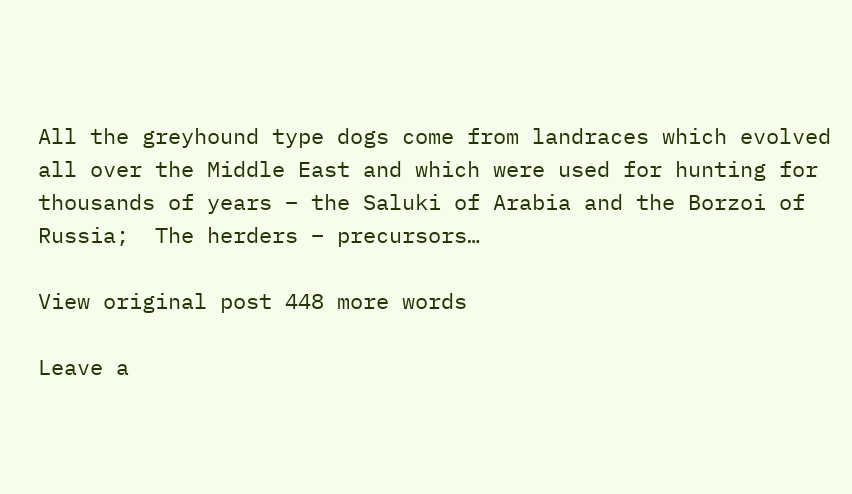All the greyhound type dogs come from landraces which evolved all over the Middle East and which were used for hunting for thousands of years – the Saluki of Arabia and the Borzoi of Russia;  The herders – precursors…

View original post 448 more words

Leave a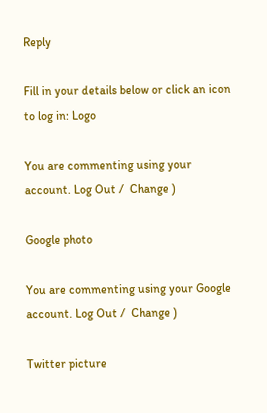Reply

Fill in your details below or click an icon to log in: Logo

You are commenting using your account. Log Out /  Change )

Google photo

You are commenting using your Google account. Log Out /  Change )

Twitter picture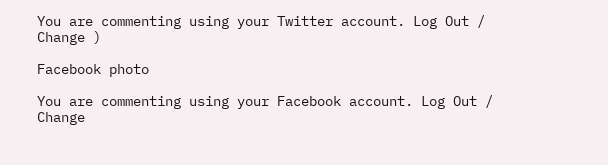You are commenting using your Twitter account. Log Out /  Change )

Facebook photo

You are commenting using your Facebook account. Log Out /  Change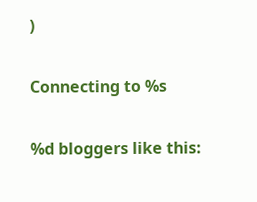)

Connecting to %s

%d bloggers like this: